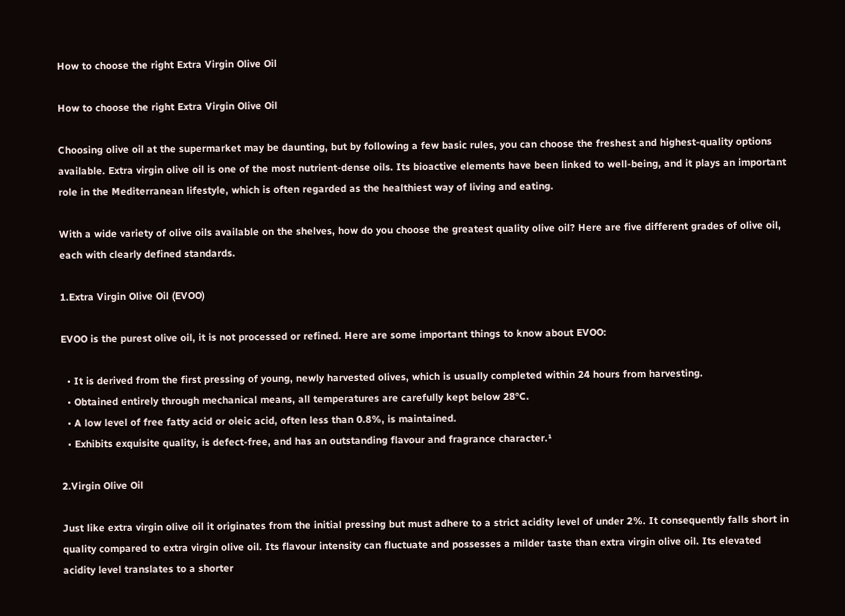How to choose the right Extra Virgin Olive Oil

How to choose the right Extra Virgin Olive Oil

Choosing olive oil at the supermarket may be daunting, but by following a few basic rules, you can choose the freshest and highest-quality options available. Extra virgin olive oil is one of the most nutrient-dense oils. Its bioactive elements have been linked to well-being, and it plays an important role in the Mediterranean lifestyle, which is often regarded as the healthiest way of living and eating.

With a wide variety of olive oils available on the shelves, how do you choose the greatest quality olive oil? Here are five different grades of olive oil, each with clearly defined standards.

1.Extra Virgin Olive Oil (EVOO)

EVOO is the purest olive oil, it is not processed or refined. Here are some important things to know about EVOO:

  • It is derived from the first pressing of young, newly harvested olives, which is usually completed within 24 hours from harvesting.
  • Obtained entirely through mechanical means, all temperatures are carefully kept below 28°C.
  • A low level of free fatty acid or oleic acid, often less than 0.8%, is maintained.
  • Exhibits exquisite quality, is defect-free, and has an outstanding flavour and fragrance character.¹

2.Virgin Olive Oil

Just like extra virgin olive oil it originates from the initial pressing but must adhere to a strict acidity level of under 2%. It consequently falls short in quality compared to extra virgin olive oil. Its flavour intensity can fluctuate and possesses a milder taste than extra virgin olive oil. Its elevated acidity level translates to a shorter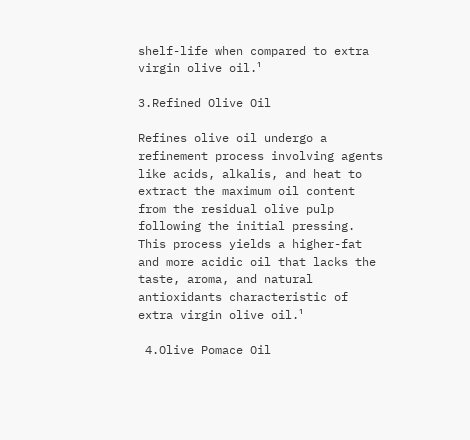shelf-life when compared to extra virgin olive oil.¹

3.Refined Olive Oil

Refines olive oil undergo a refinement process involving agents like acids, alkalis, and heat to extract the maximum oil content from the residual olive pulp following the initial pressing. This process yields a higher-fat and more acidic oil that lacks the taste, aroma, and natural antioxidants characteristic of extra virgin olive oil.¹

 4.Olive Pomace Oil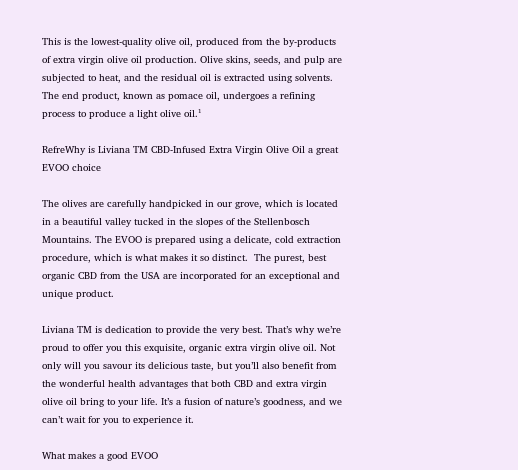This is the lowest-quality olive oil, produced from the by-products of extra virgin olive oil production. Olive skins, seeds, and pulp are subjected to heat, and the residual oil is extracted using solvents. The end product, known as pomace oil, undergoes a refining process to produce a light olive oil.¹

RefreWhy is Liviana TM CBD-Infused Extra Virgin Olive Oil a great EVOO choice

The olives are carefully handpicked in our grove, which is located in a beautiful valley tucked in the slopes of the Stellenbosch Mountains. The EVOO is prepared using a delicate, cold extraction procedure, which is what makes it so distinct.  The purest, best organic CBD from the USA are incorporated for an exceptional and unique product.

Liviana TM is dedication to provide the very best. That’s why we’re proud to offer you this exquisite, organic extra virgin olive oil. Not only will you savour its delicious taste, but you’ll also benefit from the wonderful health advantages that both CBD and extra virgin olive oil bring to your life. It’s a fusion of nature’s goodness, and we can’t wait for you to experience it.

What makes a good EVOO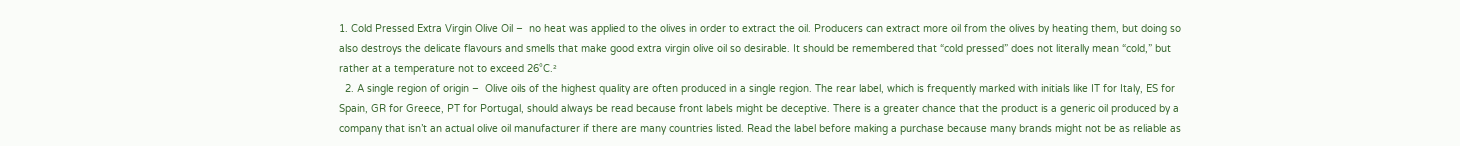1. Cold Pressed Extra Virgin Olive Oil –  no heat was applied to the olives in order to extract the oil. Producers can extract more oil from the olives by heating them, but doing so also destroys the delicate flavours and smells that make good extra virgin olive oil so desirable. It should be remembered that “cold pressed” does not literally mean “cold,” but rather at a temperature not to exceed 26°C.²
  2. A single region of origin –  Olive oils of the highest quality are often produced in a single region. The rear label, which is frequently marked with initials like IT for Italy, ES for Spain, GR for Greece, PT for Portugal, should always be read because front labels might be deceptive. There is a greater chance that the product is a generic oil produced by a company that isn’t an actual olive oil manufacturer if there are many countries listed. Read the label before making a purchase because many brands might not be as reliable as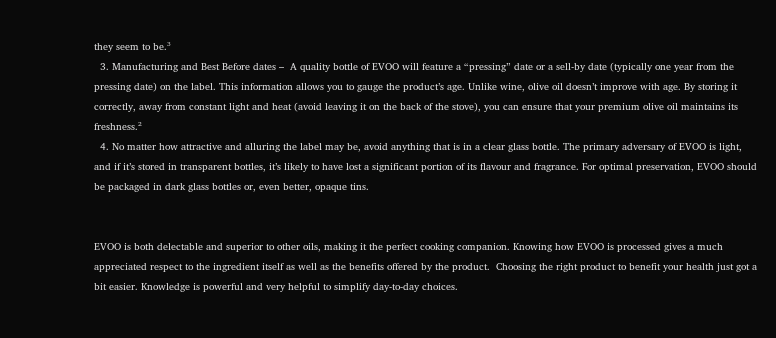they seem to be.³
  3. Manufacturing and Best Before dates –  A quality bottle of EVOO will feature a “pressing” date or a sell-by date (typically one year from the pressing date) on the label. This information allows you to gauge the product’s age. Unlike wine, olive oil doesn’t improve with age. By storing it correctly, away from constant light and heat (avoid leaving it on the back of the stove), you can ensure that your premium olive oil maintains its freshness.²
  4. No matter how attractive and alluring the label may be, avoid anything that is in a clear glass bottle. The primary adversary of EVOO is light, and if it’s stored in transparent bottles, it’s likely to have lost a significant portion of its flavour and fragrance. For optimal preservation, EVOO should be packaged in dark glass bottles or, even better, opaque tins.


EVOO is both delectable and superior to other oils, making it the perfect cooking companion. Knowing how EVOO is processed gives a much appreciated respect to the ingredient itself as well as the benefits offered by the product.  Choosing the right product to benefit your health just got a bit easier. Knowledge is powerful and very helpful to simplify day-to-day choices.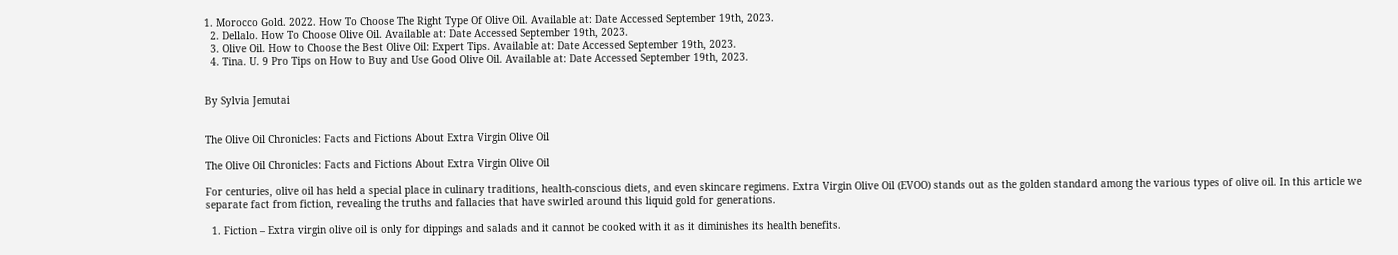1. Morocco Gold. 2022. How To Choose The Right Type Of Olive Oil. Available at: Date Accessed September 19th, 2023.
  2. Dellalo. How To Choose Olive Oil. Available at: Date Accessed September 19th, 2023.
  3. Olive Oil. How to Choose the Best Olive Oil: Expert Tips. Available at: Date Accessed September 19th, 2023.
  4. Tina. U. 9 Pro Tips on How to Buy and Use Good Olive Oil. Available at: Date Accessed September 19th, 2023.


By Sylvia Jemutai


The Olive Oil Chronicles: Facts and Fictions About Extra Virgin Olive Oil

The Olive Oil Chronicles: Facts and Fictions About Extra Virgin Olive Oil

For centuries, olive oil has held a special place in culinary traditions, health-conscious diets, and even skincare regimens. Extra Virgin Olive Oil (EVOO) stands out as the golden standard among the various types of olive oil. In this article we separate fact from fiction, revealing the truths and fallacies that have swirled around this liquid gold for generations.

  1. Fiction – Extra virgin olive oil is only for dippings and salads and it cannot be cooked with it as it diminishes its health benefits.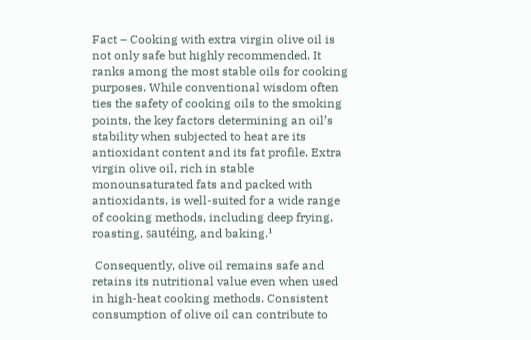Fact – Cooking with extra virgin olive oil is not only safe but highly recommended. It ranks among the most stable oils for cooking purposes. While conventional wisdom often ties the safety of cooking oils to the smoking points, the key factors determining an oil’s stability when subjected to heat are its antioxidant content and its fat profile. Extra virgin olive oil, rich in stable monounsaturated fats and packed with antioxidants, is well-suited for a wide range of cooking methods, including deep frying, roasting, sautéing, and baking.¹

 Consequently, olive oil remains safe and retains its nutritional value even when used in high-heat cooking methods. Consistent consumption of olive oil can contribute to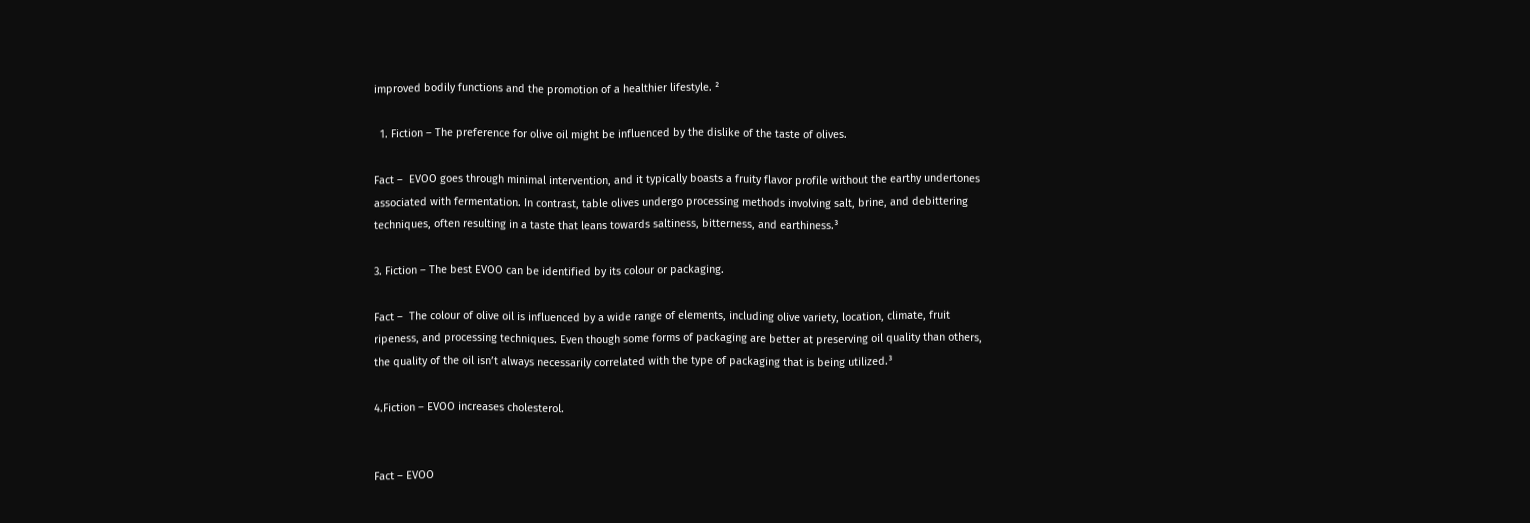improved bodily functions and the promotion of a healthier lifestyle. ²

  1. Fiction – The preference for olive oil might be influenced by the dislike of the taste of olives.

Fact –  EVOO goes through minimal intervention, and it typically boasts a fruity flavor profile without the earthy undertones associated with fermentation. In contrast, table olives undergo processing methods involving salt, brine, and debittering techniques, often resulting in a taste that leans towards saltiness, bitterness, and earthiness.³

3. Fiction – The best EVOO can be identified by its colour or packaging.

Fact –  The colour of olive oil is influenced by a wide range of elements, including olive variety, location, climate, fruit ripeness, and processing techniques. Even though some forms of packaging are better at preserving oil quality than others, the quality of the oil isn’t always necessarily correlated with the type of packaging that is being utilized.³

4.Fiction – EVOO increases cholesterol.


Fact – EVOO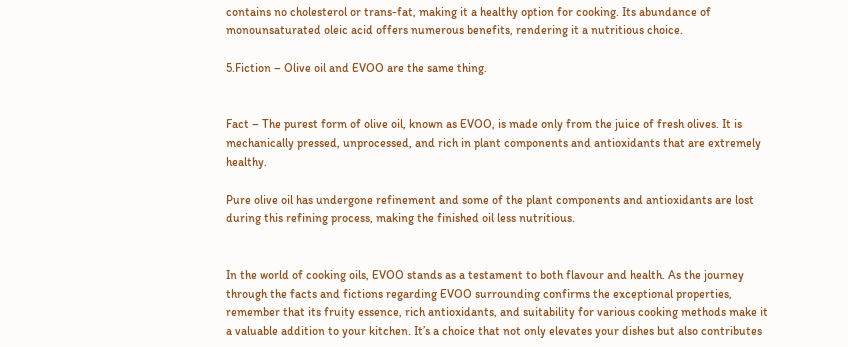contains no cholesterol or trans-fat, making it a healthy option for cooking. Its abundance of monounsaturated oleic acid offers numerous benefits, rendering it a nutritious choice.

5.Fiction – Olive oil and EVOO are the same thing.


Fact – The purest form of olive oil, known as EVOO, is made only from the juice of fresh olives. It is mechanically pressed, unprocessed, and rich in plant components and antioxidants that are extremely healthy.

Pure olive oil has undergone refinement and some of the plant components and antioxidants are lost during this refining process, making the finished oil less nutritious.


In the world of cooking oils, EVOO stands as a testament to both flavour and health. As the journey through the facts and fictions regarding EVOO surrounding confirms the exceptional properties, remember that its fruity essence, rich antioxidants, and suitability for various cooking methods make it a valuable addition to your kitchen. It’s a choice that not only elevates your dishes but also contributes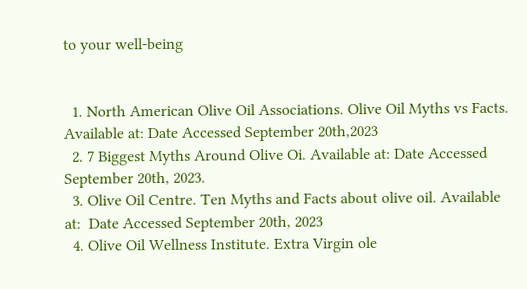to your well-being


  1. North American Olive Oil Associations. Olive Oil Myths vs Facts. Available at: Date Accessed September 20th,2023
  2. 7 Biggest Myths Around Olive Oi. Available at: Date Accessed September 20th, 2023.
  3. Olive Oil Centre. Ten Myths and Facts about olive oil. Available at:  Date Accessed September 20th, 2023
  4. Olive Oil Wellness Institute. Extra Virgin ole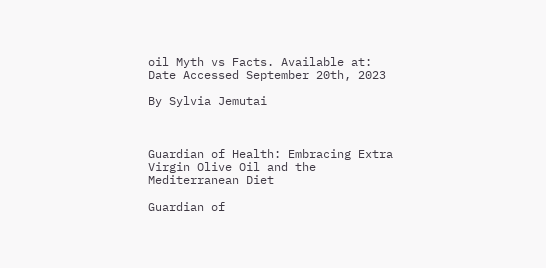oil Myth vs Facts. Available at: Date Accessed September 20th, 2023

By Sylvia Jemutai



Guardian of Health: Embracing Extra Virgin Olive Oil and the Mediterranean Diet

Guardian of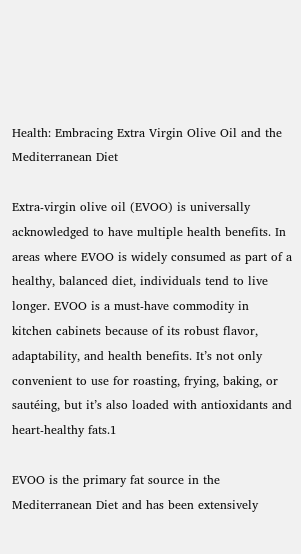Health: Embracing Extra Virgin Olive Oil and the Mediterranean Diet

Extra-virgin olive oil (EVOO) is universally acknowledged to have multiple health benefits. In areas where EVOO is widely consumed as part of a healthy, balanced diet, individuals tend to live longer. EVOO is a must-have commodity in kitchen cabinets because of its robust flavor, adaptability, and health benefits. It’s not only convenient to use for roasting, frying, baking, or sautéing, but it’s also loaded with antioxidants and heart-healthy fats.1

EVOO is the primary fat source in the Mediterranean Diet and has been extensively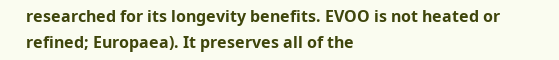researched for its longevity benefits. EVOO is not heated or refined; Europaea). It preserves all of the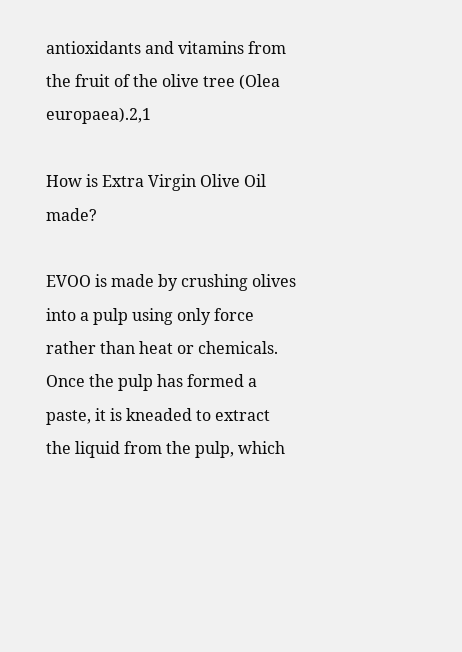antioxidants and vitamins from the fruit of the olive tree (Olea europaea).2,1

How is Extra Virgin Olive Oil made?

EVOO is made by crushing olives into a pulp using only force rather than heat or chemicals. Once the pulp has formed a paste, it is kneaded to extract the liquid from the pulp, which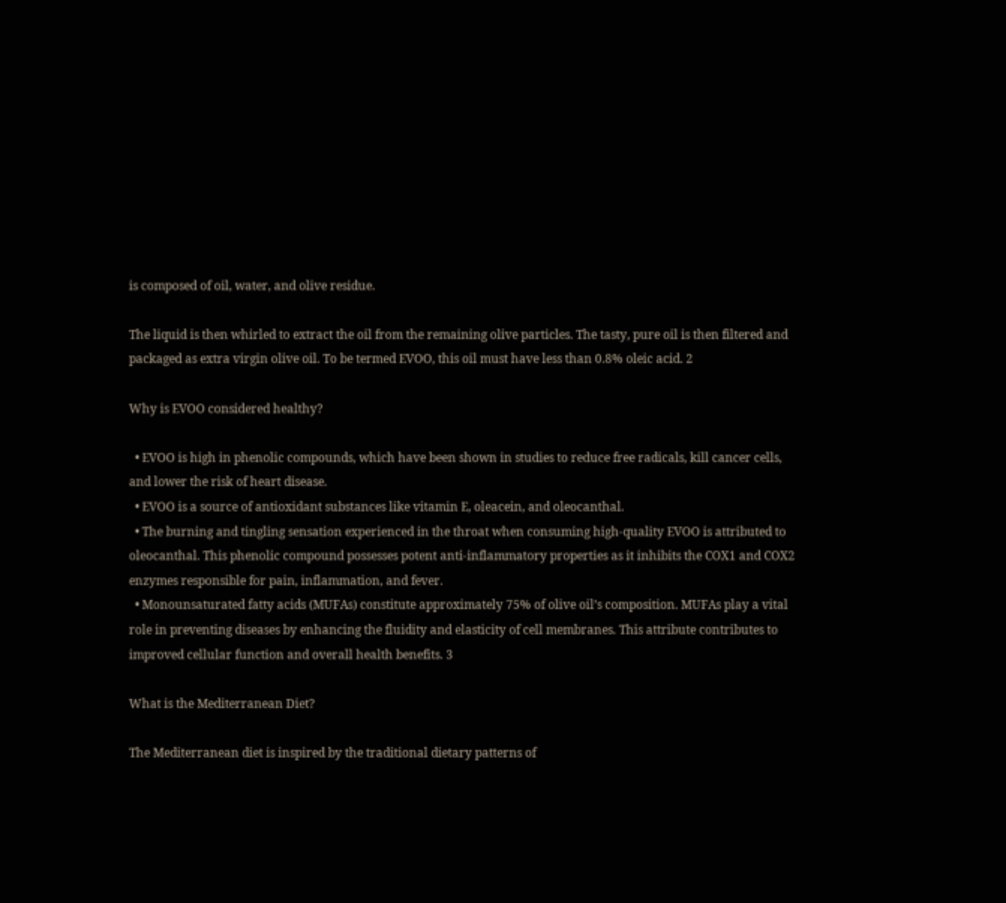is composed of oil, water, and olive residue.

The liquid is then whirled to extract the oil from the remaining olive particles. The tasty, pure oil is then filtered and packaged as extra virgin olive oil. To be termed EVOO, this oil must have less than 0.8% oleic acid. 2

Why is EVOO considered healthy?

  • EVOO is high in phenolic compounds, which have been shown in studies to reduce free radicals, kill cancer cells, and lower the risk of heart disease.
  • EVOO is a source of antioxidant substances like vitamin E, oleacein, and oleocanthal.
  • The burning and tingling sensation experienced in the throat when consuming high-quality EVOO is attributed to oleocanthal. This phenolic compound possesses potent anti-inflammatory properties as it inhibits the COX1 and COX2 enzymes responsible for pain, inflammation, and fever.
  • Monounsaturated fatty acids (MUFAs) constitute approximately 75% of olive oil’s composition. MUFAs play a vital role in preventing diseases by enhancing the fluidity and elasticity of cell membranes. This attribute contributes to improved cellular function and overall health benefits. 3

What is the Mediterranean Diet?

The Mediterranean diet is inspired by the traditional dietary patterns of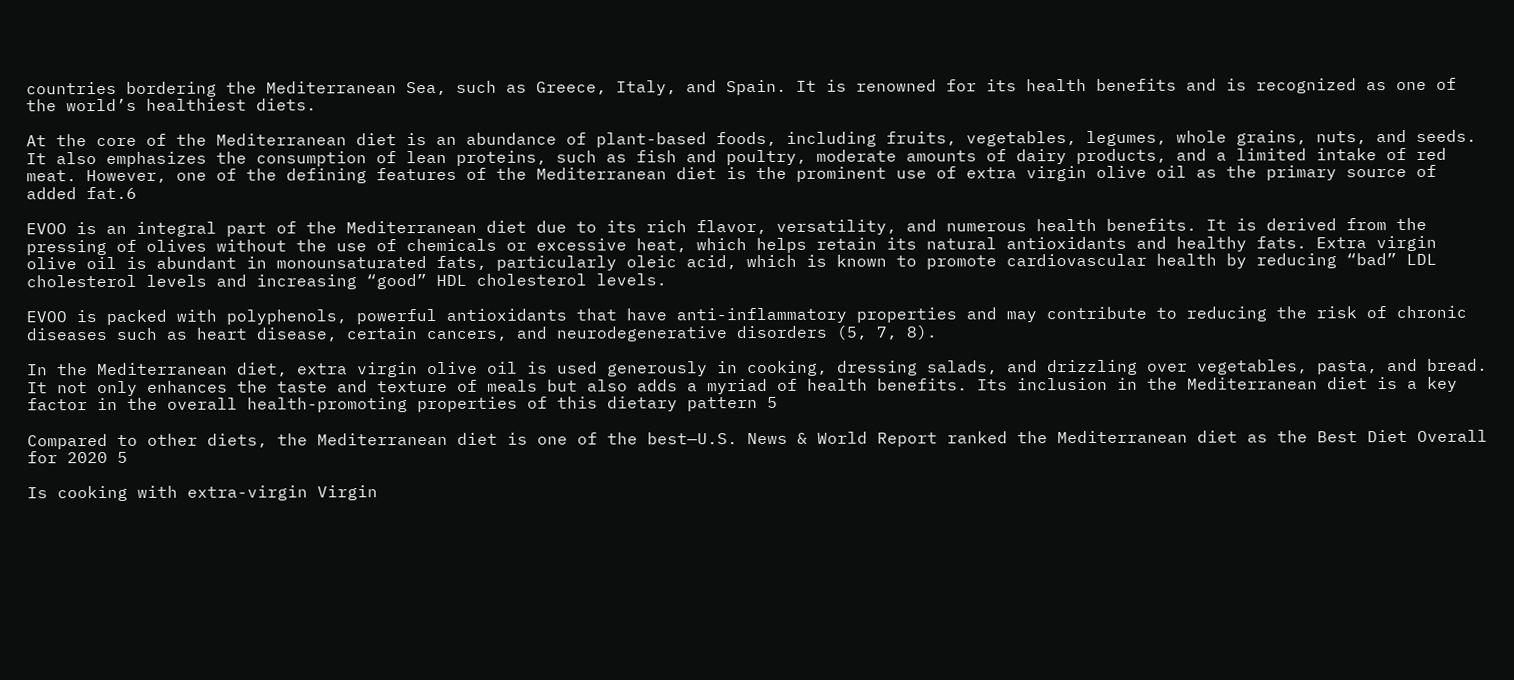countries bordering the Mediterranean Sea, such as Greece, Italy, and Spain. It is renowned for its health benefits and is recognized as one of the world’s healthiest diets.

At the core of the Mediterranean diet is an abundance of plant-based foods, including fruits, vegetables, legumes, whole grains, nuts, and seeds. It also emphasizes the consumption of lean proteins, such as fish and poultry, moderate amounts of dairy products, and a limited intake of red meat. However, one of the defining features of the Mediterranean diet is the prominent use of extra virgin olive oil as the primary source of added fat.6

EVOO is an integral part of the Mediterranean diet due to its rich flavor, versatility, and numerous health benefits. It is derived from the pressing of olives without the use of chemicals or excessive heat, which helps retain its natural antioxidants and healthy fats. Extra virgin olive oil is abundant in monounsaturated fats, particularly oleic acid, which is known to promote cardiovascular health by reducing “bad” LDL cholesterol levels and increasing “good” HDL cholesterol levels.

EVOO is packed with polyphenols, powerful antioxidants that have anti-inflammatory properties and may contribute to reducing the risk of chronic diseases such as heart disease, certain cancers, and neurodegenerative disorders (5, 7, 8).

In the Mediterranean diet, extra virgin olive oil is used generously in cooking, dressing salads, and drizzling over vegetables, pasta, and bread. It not only enhances the taste and texture of meals but also adds a myriad of health benefits. Its inclusion in the Mediterranean diet is a key factor in the overall health-promoting properties of this dietary pattern 5

Compared to other diets, the Mediterranean diet is one of the best—U.S. News & World Report ranked the Mediterranean diet as the Best Diet Overall for 2020 5

Is cooking with extra-virgin Virgin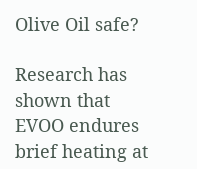Olive Oil safe?

Research has shown that EVOO endures brief heating at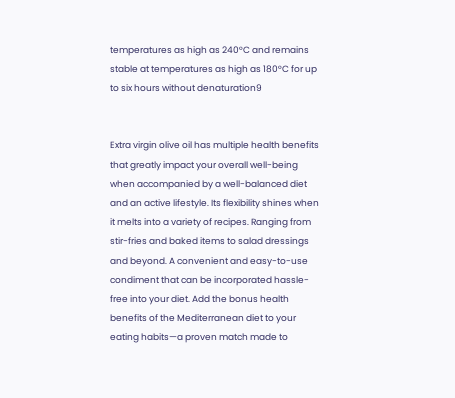temperatures as high as 240°C and remains stable at temperatures as high as 180°C for up to six hours without denaturation9


Extra virgin olive oil has multiple health benefits that greatly impact your overall well-being when accompanied by a well-balanced diet and an active lifestyle. Its flexibility shines when it melts into a variety of recipes. Ranging from stir-fries and baked items to salad dressings and beyond. A convenient and easy-to-use condiment that can be incorporated hassle-free into your diet. Add the bonus health benefits of the Mediterranean diet to your eating habits—a proven match made to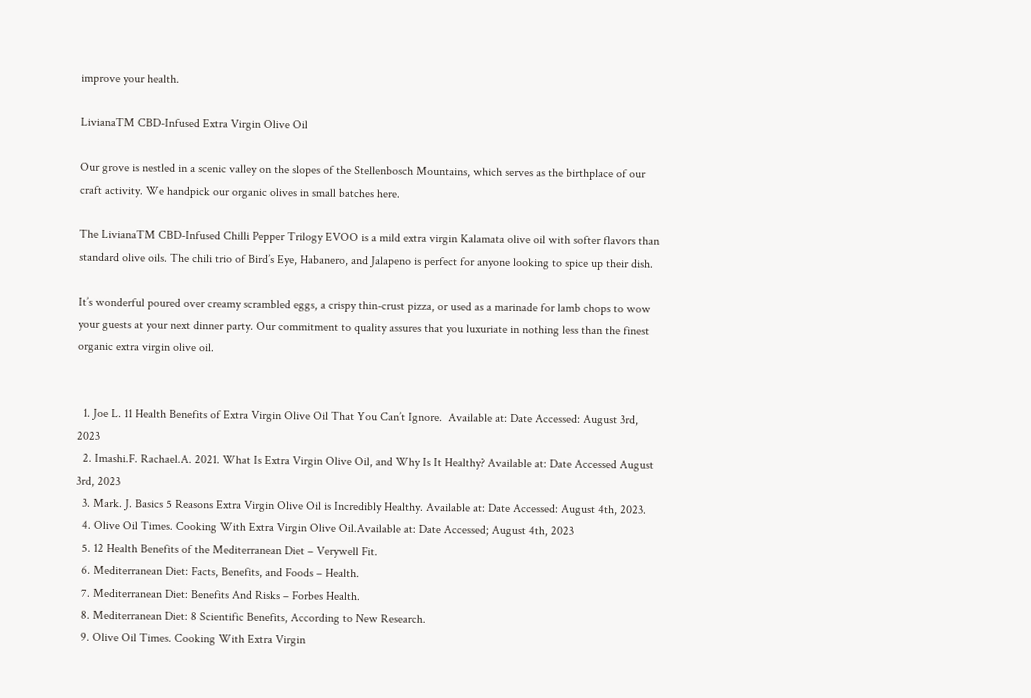improve your health.

LivianaTM CBD-Infused Extra Virgin Olive Oil

Our grove is nestled in a scenic valley on the slopes of the Stellenbosch Mountains, which serves as the birthplace of our craft activity. We handpick our organic olives in small batches here.

The LivianaTM CBD-Infused Chilli Pepper Trilogy EVOO is a mild extra virgin Kalamata olive oil with softer flavors than standard olive oils. The chili trio of Bird’s Eye, Habanero, and Jalapeno is perfect for anyone looking to spice up their dish.

It’s wonderful poured over creamy scrambled eggs, a crispy thin-crust pizza, or used as a marinade for lamb chops to wow your guests at your next dinner party. Our commitment to quality assures that you luxuriate in nothing less than the finest organic extra virgin olive oil.


  1. Joe L. 11 Health Benefits of Extra Virgin Olive Oil That You Can’t Ignore.  Available at: Date Accessed: August 3rd, 2023
  2. Imashi.F. Rachael.A. 2021. What Is Extra Virgin Olive Oil, and Why Is It Healthy? Available at: Date Accessed August 3rd, 2023
  3. Mark. J. Basics 5 Reasons Extra Virgin Olive Oil is Incredibly Healthy. Available at: Date Accessed: August 4th, 2023.
  4. Olive Oil Times. Cooking With Extra Virgin Olive Oil.Available at: Date Accessed; August 4th, 2023
  5. 12 Health Benefits of the Mediterranean Diet – Verywell Fit.
  6. Mediterranean Diet: Facts, Benefits, and Foods – Health.
  7. Mediterranean Diet: Benefits And Risks – Forbes Health.
  8. Mediterranean Diet: 8 Scientific Benefits, According to New Research.
  9. Olive Oil Times. Cooking With Extra Virgin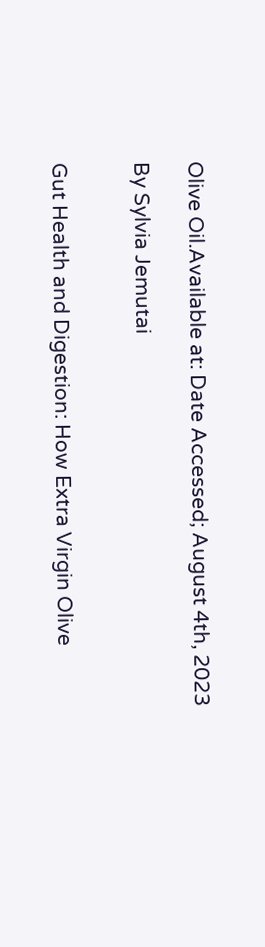Olive Oil.Available at: Date Accessed; August 4th, 2023

By Sylvia Jemutai


Gut Health and Digestion: How Extra Virgin Olive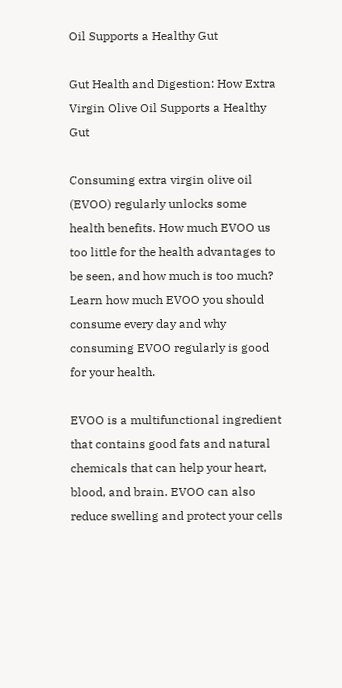Oil Supports a Healthy Gut

Gut Health and Digestion: How Extra Virgin Olive Oil Supports a Healthy Gut

Consuming extra virgin olive oil (EVOO) regularly unlocks some health benefits. How much EVOO us too little for the health advantages to be seen, and how much is too much? Learn how much EVOO you should consume every day and why consuming EVOO regularly is good for your health.

EVOO is a multifunctional ingredient that contains good fats and natural chemicals that can help your heart, blood, and brain. EVOO can also reduce swelling and protect your cells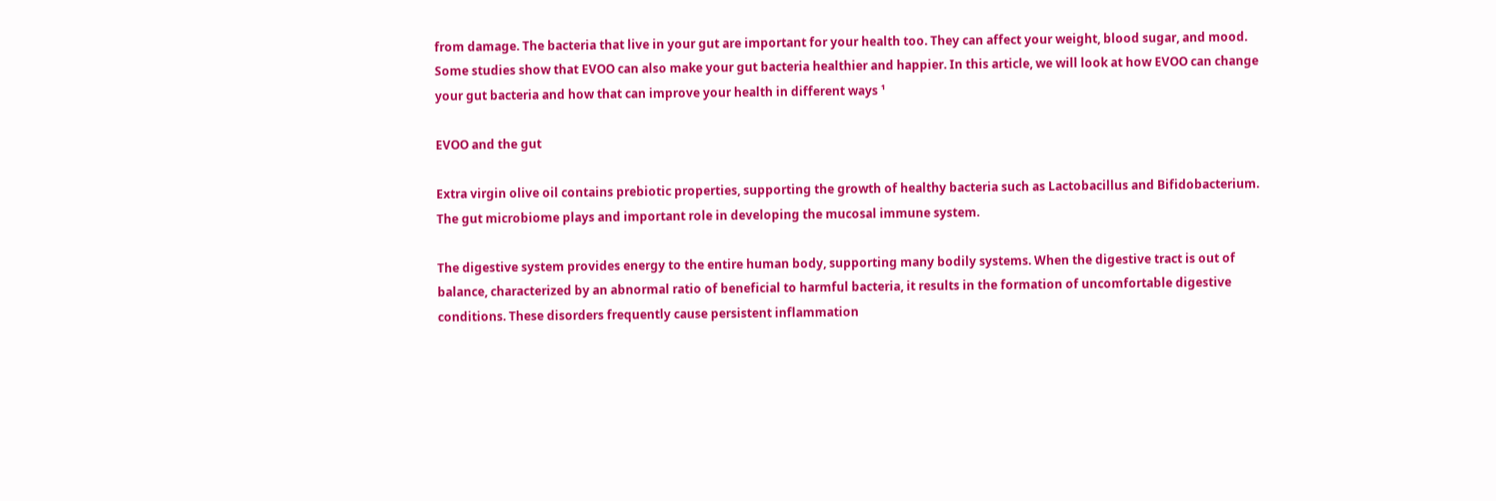from damage. The bacteria that live in your gut are important for your health too. They can affect your weight, blood sugar, and mood. Some studies show that EVOO can also make your gut bacteria healthier and happier. In this article, we will look at how EVOO can change your gut bacteria and how that can improve your health in different ways ¹

EVOO and the gut

Extra virgin olive oil contains prebiotic properties, supporting the growth of healthy bacteria such as Lactobacillus and Bifidobacterium. The gut microbiome plays and important role in developing the mucosal immune system.

The digestive system provides energy to the entire human body, supporting many bodily systems. When the digestive tract is out of balance, characterized by an abnormal ratio of beneficial to harmful bacteria, it results in the formation of uncomfortable digestive conditions. These disorders frequently cause persistent inflammation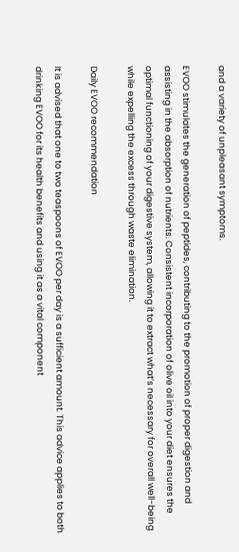and a variety of unpleasant symptoms.

EVOO stimulates the generation of peptides, contributing to the promotion of proper digestion and assisting in the absorption of nutrients. Consistent incorporation of olive oil into your diet ensures the optimal functioning of your digestive system, allowing it to extract what’s necessary for overall well-being while expelling the excess through waste elimination.

Daily EVOO recommendation

It is advised that one to two teaspoons of EVOO per day is a sufficient amount. This advice applies to both drinking EVOO for its health benefits and using it as a vital component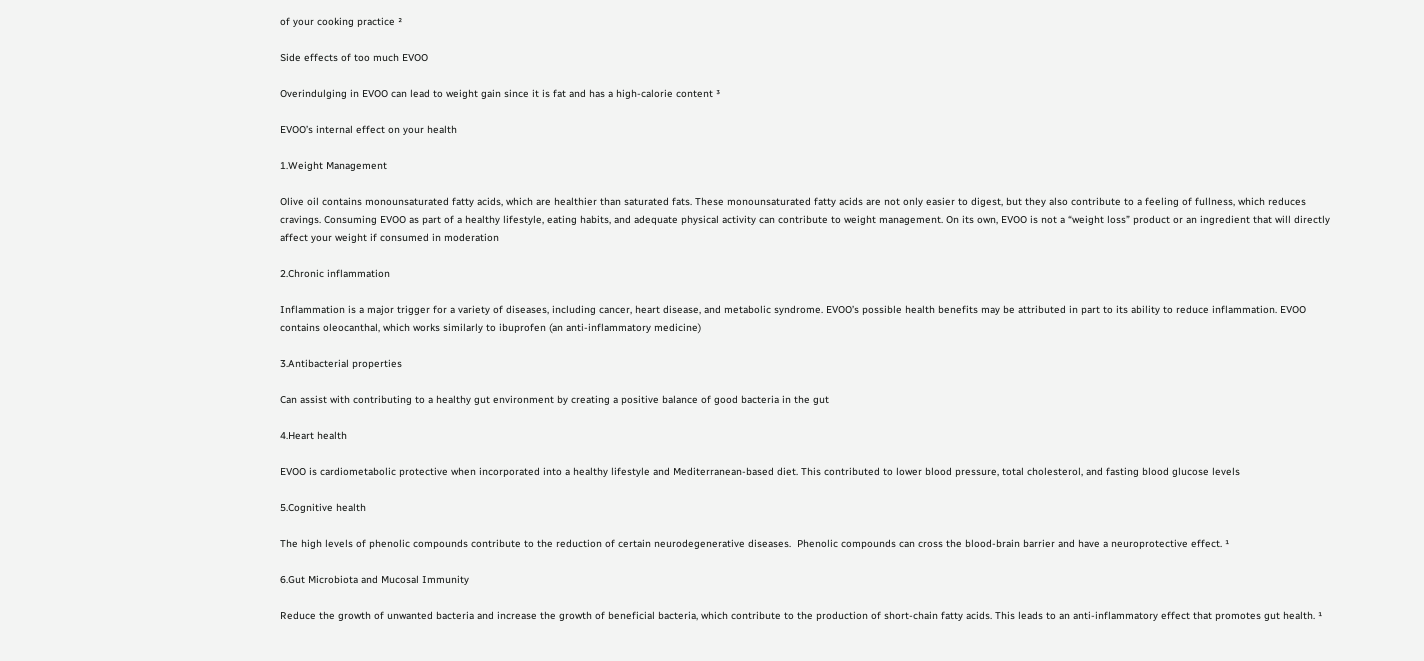of your cooking practice ²

Side effects of too much EVOO

Overindulging in EVOO can lead to weight gain since it is fat and has a high-calorie content ³

EVOO’s internal effect on your health

1.Weight Management

Olive oil contains monounsaturated fatty acids, which are healthier than saturated fats. These monounsaturated fatty acids are not only easier to digest, but they also contribute to a feeling of fullness, which reduces cravings. Consuming EVOO as part of a healthy lifestyle, eating habits, and adequate physical activity can contribute to weight management. On its own, EVOO is not a “weight loss” product or an ingredient that will directly affect your weight if consumed in moderation

2.Chronic inflammation

Inflammation is a major trigger for a variety of diseases, including cancer, heart disease, and metabolic syndrome. EVOO’s possible health benefits may be attributed in part to its ability to reduce inflammation. EVOO contains oleocanthal, which works similarly to ibuprofen (an anti-inflammatory medicine)

3.Antibacterial properties

Can assist with contributing to a healthy gut environment by creating a positive balance of good bacteria in the gut

4.Heart health

EVOO is cardiometabolic protective when incorporated into a healthy lifestyle and Mediterranean-based diet. This contributed to lower blood pressure, total cholesterol, and fasting blood glucose levels

5.Cognitive health

The high levels of phenolic compounds contribute to the reduction of certain neurodegenerative diseases.  Phenolic compounds can cross the blood-brain barrier and have a neuroprotective effect. ¹

6.Gut Microbiota and Mucosal Immunity

Reduce the growth of unwanted bacteria and increase the growth of beneficial bacteria, which contribute to the production of short-chain fatty acids. This leads to an anti-inflammatory effect that promotes gut health. ¹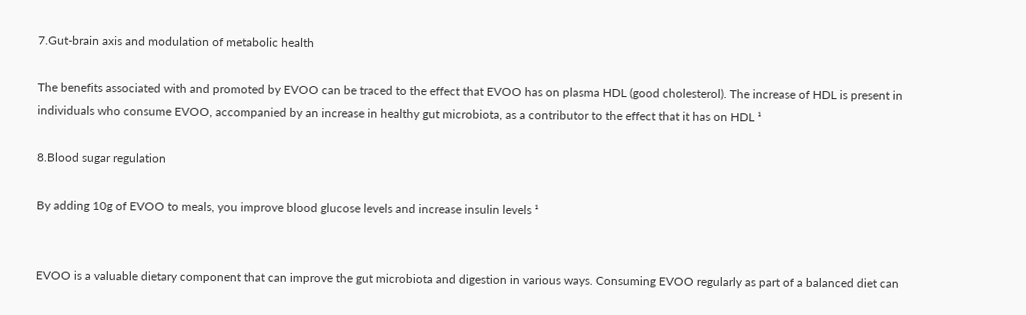7.Gut-brain axis and modulation of metabolic health

The benefits associated with and promoted by EVOO can be traced to the effect that EVOO has on plasma HDL (good cholesterol). The increase of HDL is present in individuals who consume EVOO, accompanied by an increase in healthy gut microbiota, as a contributor to the effect that it has on HDL ¹

8.Blood sugar regulation

By adding 10g of EVOO to meals, you improve blood glucose levels and increase insulin levels ¹


EVOO is a valuable dietary component that can improve the gut microbiota and digestion in various ways. Consuming EVOO regularly as part of a balanced diet can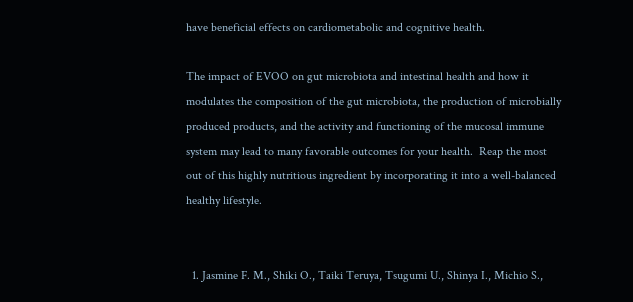have beneficial effects on cardiometabolic and cognitive health.

The impact of EVOO on gut microbiota and intestinal health and how it modulates the composition of the gut microbiota, the production of microbially produced products, and the activity and functioning of the mucosal immune system may lead to many favorable outcomes for your health.  Reap the most out of this highly nutritious ingredient by incorporating it into a well-balanced healthy lifestyle.


  1. Jasmine F. M., Shiki O., Taiki Teruya, Tsugumi U., Shinya I., Michio S.,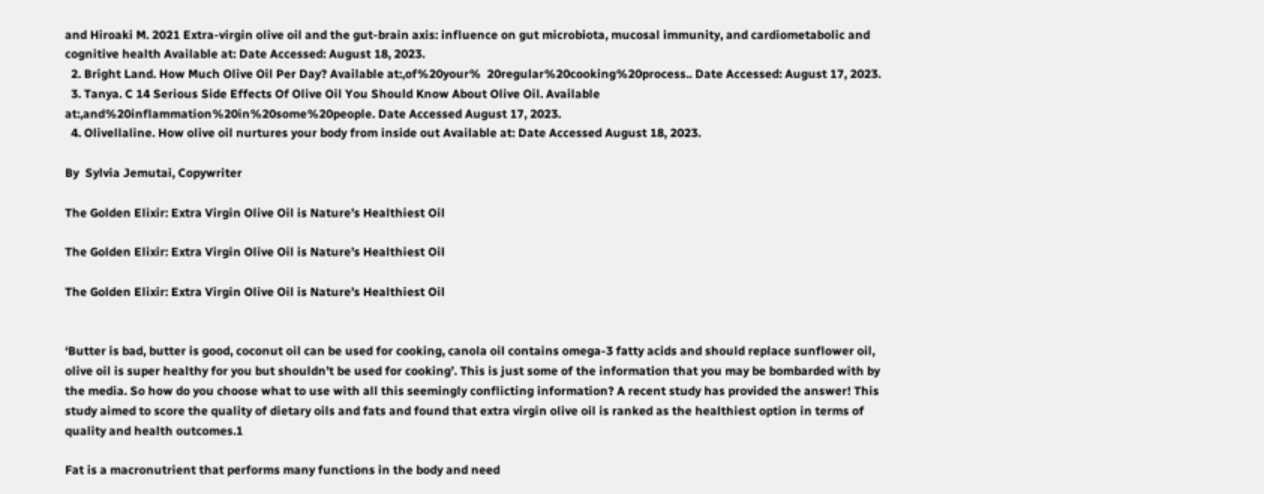and Hiroaki M. 2021 Extra-virgin olive oil and the gut-brain axis: influence on gut microbiota, mucosal immunity, and cardiometabolic and cognitive health Available at: Date Accessed: August 18, 2023.
  2. Bright Land. How Much Olive Oil Per Day? Available at:,of%20your%  20regular%20cooking%20process.. Date Accessed: August 17, 2023.
  3. Tanya. C 14 Serious Side Effects Of Olive Oil You Should Know About Olive Oil. Available at:,and%20inflammation%20in%20some%20people. Date Accessed August 17, 2023.
  4. Olivellaline. How olive oil nurtures your body from inside out Available at: Date Accessed August 18, 2023.

By  Sylvia Jemutai, Copywriter

The Golden Elixir: Extra Virgin Olive Oil is Nature’s Healthiest Oil

The Golden Elixir: Extra Virgin Olive Oil is Nature’s Healthiest Oil

The Golden Elixir: Extra Virgin Olive Oil is Nature’s Healthiest Oil


‘Butter is bad, butter is good, coconut oil can be used for cooking, canola oil contains omega-3 fatty acids and should replace sunflower oil, olive oil is super healthy for you but shouldn’t be used for cooking’. This is just some of the information that you may be bombarded with by the media. So how do you choose what to use with all this seemingly conflicting information? A recent study has provided the answer! This study aimed to score the quality of dietary oils and fats and found that extra virgin olive oil is ranked as the healthiest option in terms of quality and health outcomes.1

Fat is a macronutrient that performs many functions in the body and need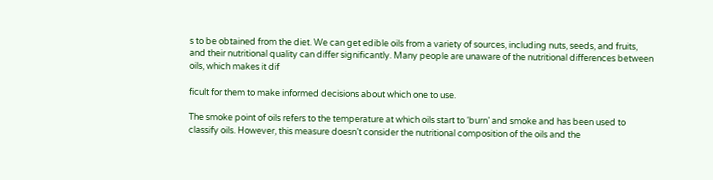s to be obtained from the diet. We can get edible oils from a variety of sources, including nuts, seeds, and fruits, and their nutritional quality can differ significantly. Many people are unaware of the nutritional differences between oils, which makes it dif

ficult for them to make informed decisions about which one to use.

The smoke point of oils refers to the temperature at which oils start to ‘burn’ and smoke and has been used to classify oils. However, this measure doesn’t consider the nutritional composition of the oils and the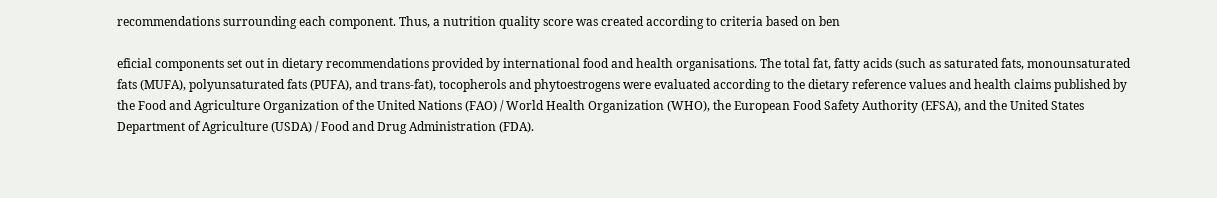recommendations surrounding each component. Thus, a nutrition quality score was created according to criteria based on ben

eficial components set out in dietary recommendations provided by international food and health organisations. The total fat, fatty acids (such as saturated fats, monounsaturated fats (MUFA), polyunsaturated fats (PUFA), and trans-fat), tocopherols and phytoestrogens were evaluated according to the dietary reference values and health claims published by the Food and Agriculture Organization of the United Nations (FAO) / World Health Organization (WHO), the European Food Safety Authority (EFSA), and the United States Department of Agriculture (USDA) / Food and Drug Administration (FDA).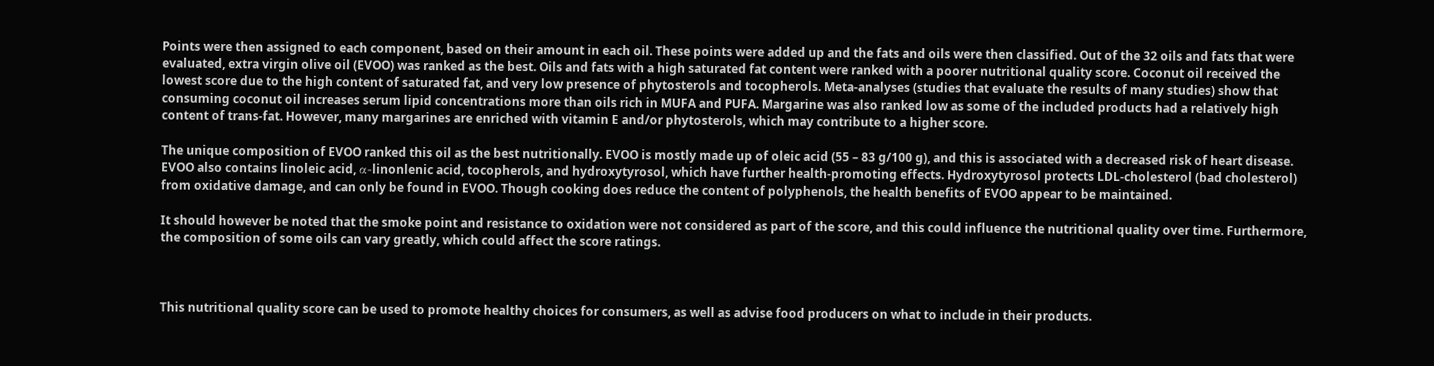Points were then assigned to each component, based on their amount in each oil. These points were added up and the fats and oils were then classified. Out of the 32 oils and fats that were evaluated, extra virgin olive oil (EVOO) was ranked as the best. Oils and fats with a high saturated fat content were ranked with a poorer nutritional quality score. Coconut oil received the lowest score due to the high content of saturated fat, and very low presence of phytosterols and tocopherols. Meta-analyses (studies that evaluate the results of many studies) show that consuming coconut oil increases serum lipid concentrations more than oils rich in MUFA and PUFA. Margarine was also ranked low as some of the included products had a relatively high content of trans-fat. However, many margarines are enriched with vitamin E and/or phytosterols, which may contribute to a higher score.

The unique composition of EVOO ranked this oil as the best nutritionally. EVOO is mostly made up of oleic acid (55 – 83 g/100 g), and this is associated with a decreased risk of heart disease. EVOO also contains linoleic acid, α-linonlenic acid, tocopherols, and hydroxytyrosol, which have further health-promoting effects. Hydroxytyrosol protects LDL-cholesterol (bad cholesterol) from oxidative damage, and can only be found in EVOO. Though cooking does reduce the content of polyphenols, the health benefits of EVOO appear to be maintained.

It should however be noted that the smoke point and resistance to oxidation were not considered as part of the score, and this could influence the nutritional quality over time. Furthermore, the composition of some oils can vary greatly, which could affect the score ratings.



This nutritional quality score can be used to promote healthy choices for consumers, as well as advise food producers on what to include in their products.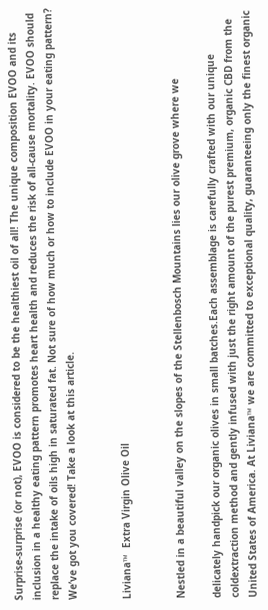Surprise-surprise (or not), EVOO is considered to be the healthiest oil of all! The unique composition EVOO and its inclusion in a healthy eating pattern promotes heart health and reduces the risk of all-cause mortality. EVOO should replace the intake of oils high in saturated fat. Not sure of how much or how to include EVOO in your eating pattern? We’ve got you covered! Take a look at this article.


Liviana™  Extra Virgin Olive Oil


Nestled in a beautiful valley on the slopes of the Stellenbosch Mountains lies our olive grove where we

delicately handpick our organic olives in small batches.Each assemblage is carefully crafted with our unique coldextraction method and gently infused with just the right amount of the purest premium, organic CBD from the United States of America. At Liviana™ we are committed to exceptional quality, guaranteeing only the finest organic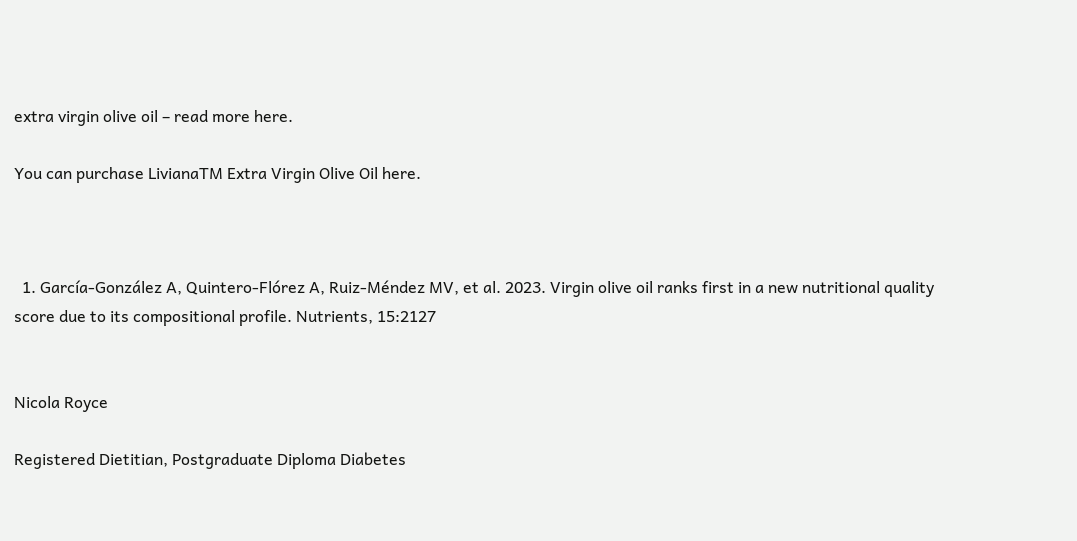extra virgin olive oil – read more here.

You can purchase LivianaTM Extra Virgin Olive Oil here.



  1. García-González A, Quintero-Flórez A, Ruiz-Méndez MV, et al. 2023. Virgin olive oil ranks first in a new nutritional quality score due to its compositional profile. Nutrients, 15:2127


Nicola Royce

Registered Dietitian, Postgraduate Diploma Diabetes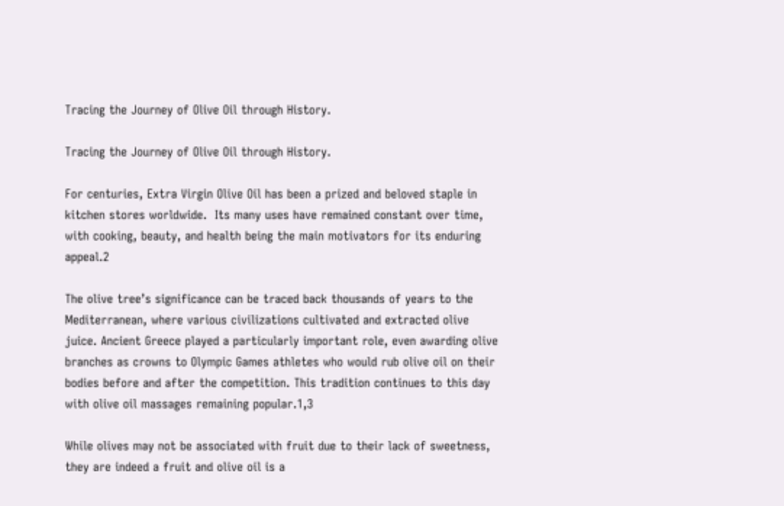Tracing the Journey of Olive Oil through History.

Tracing the Journey of Olive Oil through History.

For centuries, Extra Virgin Olive Oil has been a prized and beloved staple in kitchen stores worldwide.  Its many uses have remained constant over time, with cooking, beauty, and health being the main motivators for its enduring appeal.2

The olive tree’s significance can be traced back thousands of years to the Mediterranean, where various civilizations cultivated and extracted olive juice. Ancient Greece played a particularly important role, even awarding olive branches as crowns to Olympic Games athletes who would rub olive oil on their bodies before and after the competition. This tradition continues to this day with olive oil massages remaining popular.1,3

While olives may not be associated with fruit due to their lack of sweetness, they are indeed a fruit and olive oil is a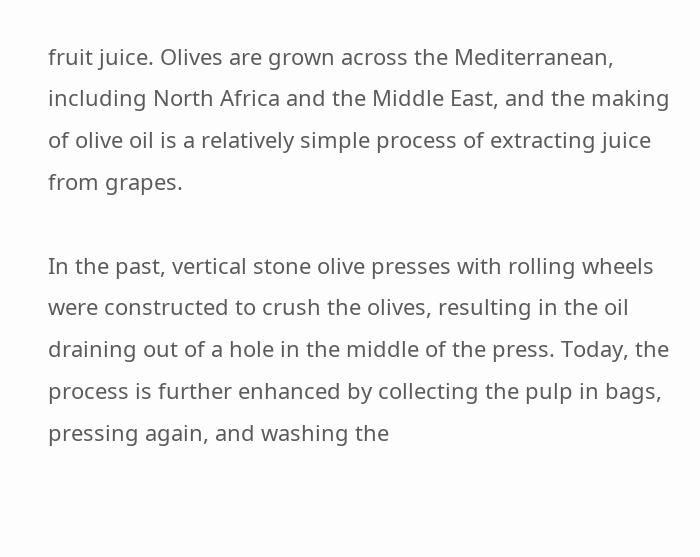fruit juice. Olives are grown across the Mediterranean, including North Africa and the Middle East, and the making of olive oil is a relatively simple process of extracting juice from grapes.

In the past, vertical stone olive presses with rolling wheels were constructed to crush the olives, resulting in the oil draining out of a hole in the middle of the press. Today, the process is further enhanced by collecting the pulp in bags, pressing again, and washing the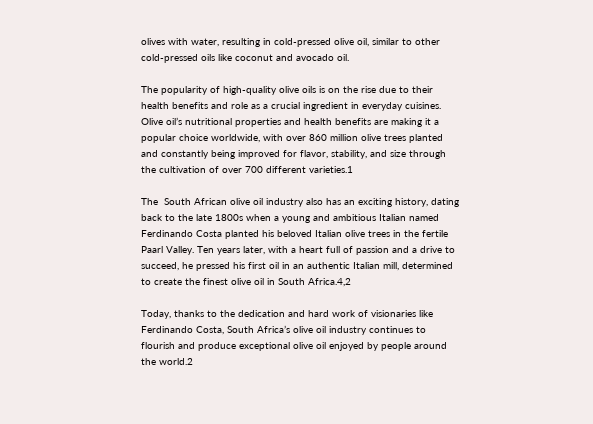olives with water, resulting in cold-pressed olive oil, similar to other cold-pressed oils like coconut and avocado oil.

The popularity of high-quality olive oils is on the rise due to their health benefits and role as a crucial ingredient in everyday cuisines. Olive oil’s nutritional properties and health benefits are making it a popular choice worldwide, with over 860 million olive trees planted and constantly being improved for flavor, stability, and size through the cultivation of over 700 different varieties.1

The  South African olive oil industry also has an exciting history, dating back to the late 1800s when a young and ambitious Italian named Ferdinando Costa planted his beloved Italian olive trees in the fertile Paarl Valley. Ten years later, with a heart full of passion and a drive to succeed, he pressed his first oil in an authentic Italian mill, determined to create the finest olive oil in South Africa.4,2

Today, thanks to the dedication and hard work of visionaries like  Ferdinando Costa, South Africa’s olive oil industry continues to flourish and produce exceptional olive oil enjoyed by people around the world.2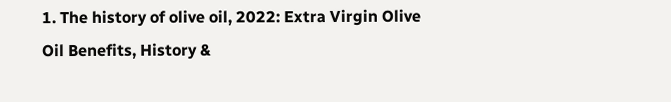1. The history of olive oil, 2022: Extra Virgin Olive Oil Benefits, History &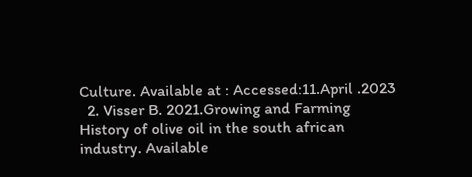Culture. Available at : Accessed:11.April .2023
  2. Visser B. 2021.Growing and Farming History of olive oil in the south african industry. Available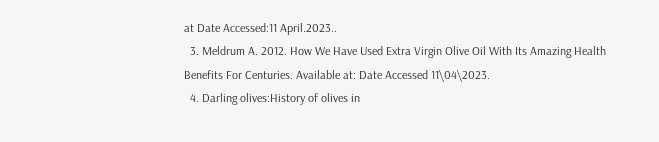at Date Accessed:11 April.2023..
  3. Meldrum A. 2012. How We Have Used Extra Virgin Olive Oil With Its Amazing Health Benefits For Centuries. Available at: Date Accessed 11\04\2023.
  4. Darling olives:History of olives in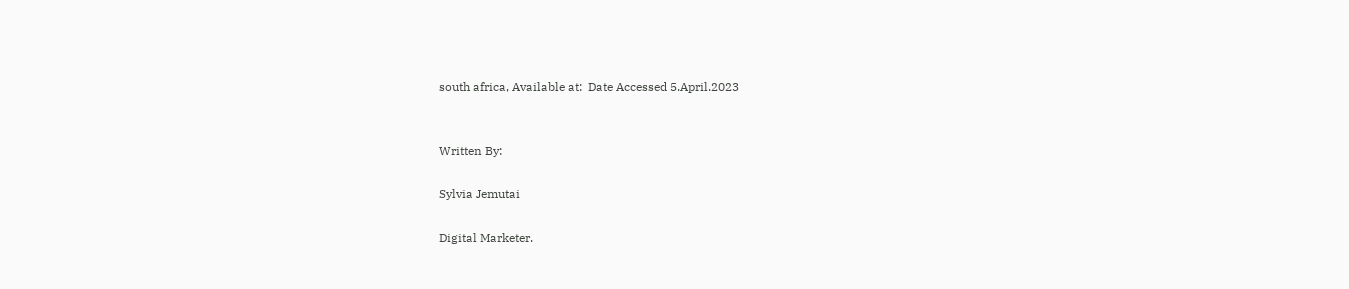south africa, Available at:  Date Accessed 5.April.2023


Written By:

Sylvia Jemutai

Digital Marketer.